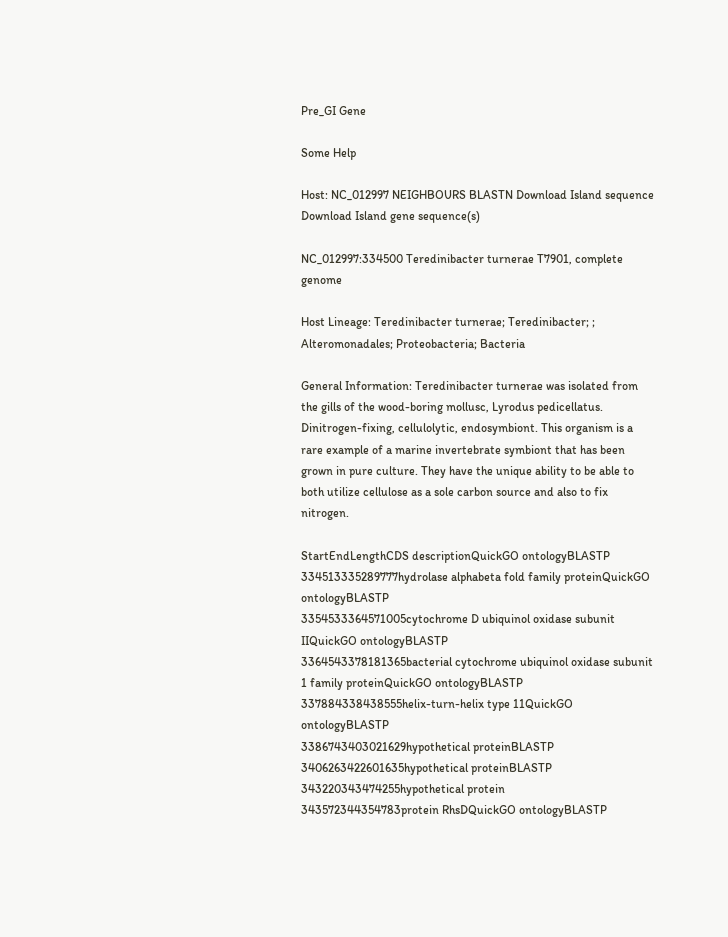Pre_GI Gene

Some Help

Host: NC_012997 NEIGHBOURS BLASTN Download Island sequence Download Island gene sequence(s)

NC_012997:334500 Teredinibacter turnerae T7901, complete genome

Host Lineage: Teredinibacter turnerae; Teredinibacter; ; Alteromonadales; Proteobacteria; Bacteria

General Information: Teredinibacter turnerae was isolated from the gills of the wood-boring mollusc, Lyrodus pedicellatus. Dinitrogen-fixing, cellulolytic, endosymbiont. This organism is a rare example of a marine invertebrate symbiont that has been grown in pure culture. They have the unique ability to be able to both utilize cellulose as a sole carbon source and also to fix nitrogen.

StartEndLengthCDS descriptionQuickGO ontologyBLASTP
334513335289777hydrolase alphabeta fold family proteinQuickGO ontologyBLASTP
3354533364571005cytochrome D ubiquinol oxidase subunit IIQuickGO ontologyBLASTP
3364543378181365bacterial cytochrome ubiquinol oxidase subunit 1 family proteinQuickGO ontologyBLASTP
337884338438555helix-turn-helix type 11QuickGO ontologyBLASTP
3386743403021629hypothetical proteinBLASTP
3406263422601635hypothetical proteinBLASTP
343220343474255hypothetical protein
343572344354783protein RhsDQuickGO ontologyBLASTP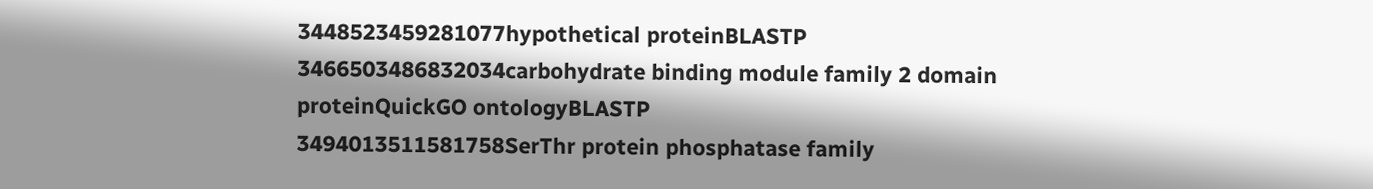3448523459281077hypothetical proteinBLASTP
3466503486832034carbohydrate binding module family 2 domain proteinQuickGO ontologyBLASTP
3494013511581758SerThr protein phosphatase family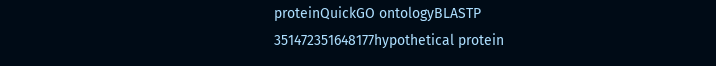proteinQuickGO ontologyBLASTP
351472351648177hypothetical protein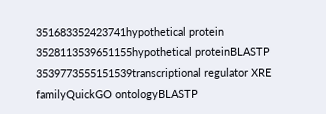351683352423741hypothetical protein
3528113539651155hypothetical proteinBLASTP
3539773555151539transcriptional regulator XRE familyQuickGO ontologyBLASTP